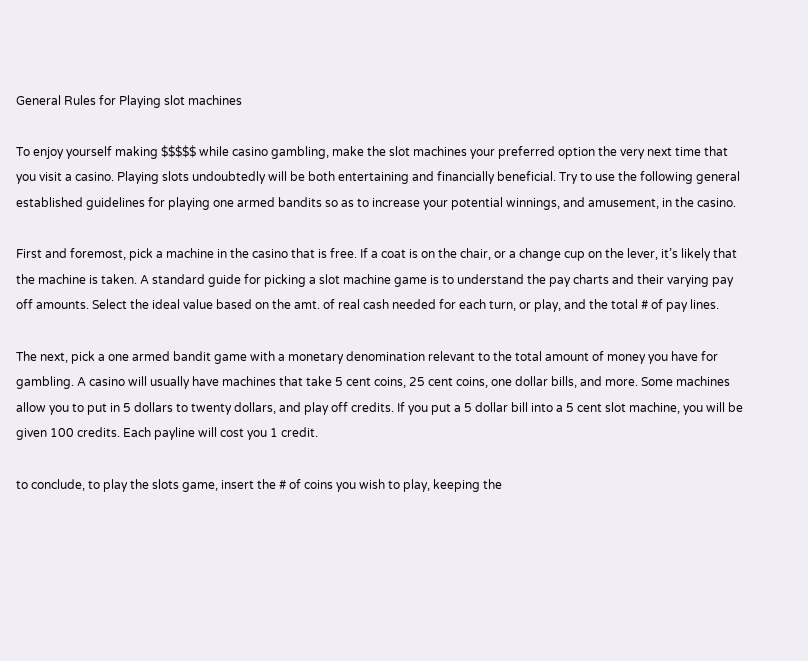General Rules for Playing slot machines

To enjoy yourself making $$$$$ while casino gambling, make the slot machines your preferred option the very next time that you visit a casino. Playing slots undoubtedly will be both entertaining and financially beneficial. Try to use the following general established guidelines for playing one armed bandits so as to increase your potential winnings, and amusement, in the casino.

First and foremost, pick a machine in the casino that is free. If a coat is on the chair, or a change cup on the lever, it’s likely that the machine is taken. A standard guide for picking a slot machine game is to understand the pay charts and their varying pay off amounts. Select the ideal value based on the amt. of real cash needed for each turn, or play, and the total # of pay lines.

The next, pick a one armed bandit game with a monetary denomination relevant to the total amount of money you have for gambling. A casino will usually have machines that take 5 cent coins, 25 cent coins, one dollar bills, and more. Some machines allow you to put in 5 dollars to twenty dollars, and play off credits. If you put a 5 dollar bill into a 5 cent slot machine, you will be given 100 credits. Each payline will cost you 1 credit.

to conclude, to play the slots game, insert the # of coins you wish to play, keeping the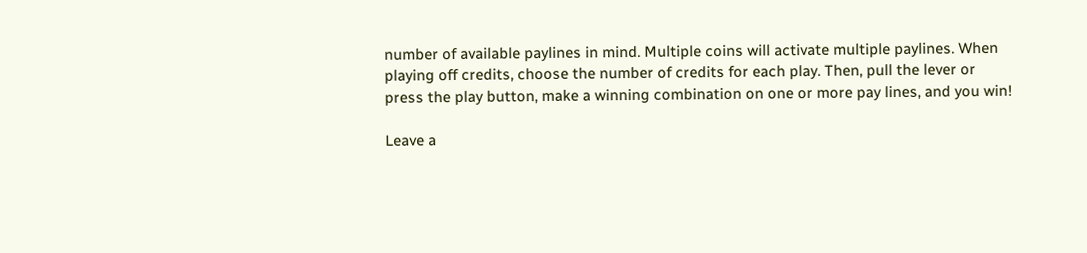number of available paylines in mind. Multiple coins will activate multiple paylines. When playing off credits, choose the number of credits for each play. Then, pull the lever or press the play button, make a winning combination on one or more pay lines, and you win!

Leave a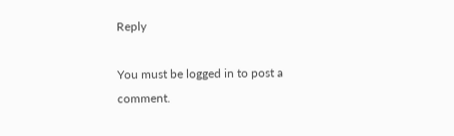Reply

You must be logged in to post a comment.